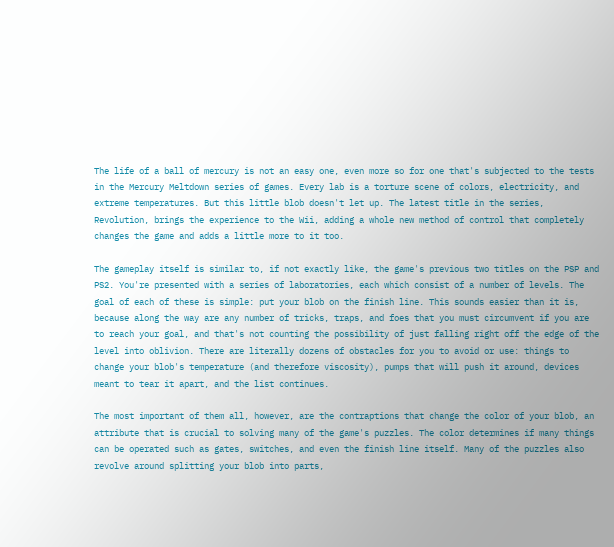The life of a ball of mercury is not an easy one, even more so for one that's subjected to the tests in the Mercury Meltdown series of games. Every lab is a torture scene of colors, electricity, and extreme temperatures. But this little blob doesn't let up. The latest title in the series, Revolution, brings the experience to the Wii, adding a whole new method of control that completely changes the game and adds a little more to it too.

The gameplay itself is similar to, if not exactly like, the game's previous two titles on the PSP and PS2. You're presented with a series of laboratories, each which consist of a number of levels. The goal of each of these is simple: put your blob on the finish line. This sounds easier than it is, because along the way are any number of tricks, traps, and foes that you must circumvent if you are to reach your goal, and that's not counting the possibility of just falling right off the edge of the level into oblivion. There are literally dozens of obstacles for you to avoid or use: things to change your blob's temperature (and therefore viscosity), pumps that will push it around, devices meant to tear it apart, and the list continues.

The most important of them all, however, are the contraptions that change the color of your blob, an attribute that is crucial to solving many of the game's puzzles. The color determines if many things can be operated such as gates, switches, and even the finish line itself. Many of the puzzles also revolve around splitting your blob into parts,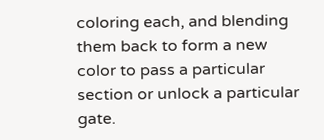coloring each, and blending them back to form a new color to pass a particular section or unlock a particular gate.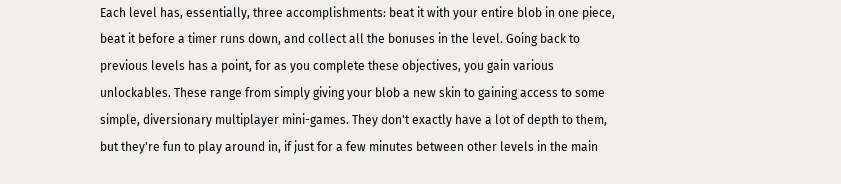Each level has, essentially, three accomplishments: beat it with your entire blob in one piece, beat it before a timer runs down, and collect all the bonuses in the level. Going back to previous levels has a point, for as you complete these objectives, you gain various unlockables. These range from simply giving your blob a new skin to gaining access to some simple, diversionary multiplayer mini-games. They don't exactly have a lot of depth to them, but they're fun to play around in, if just for a few minutes between other levels in the main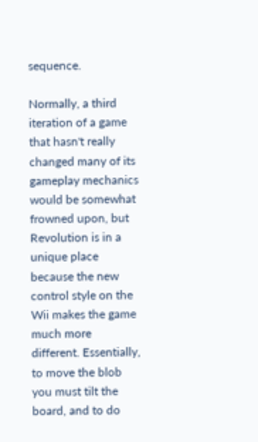sequence.

Normally, a third iteration of a game that hasn't really changed many of its gameplay mechanics would be somewhat frowned upon, but Revolution is in a unique place because the new control style on the Wii makes the game much more different. Essentially, to move the blob you must tilt the board, and to do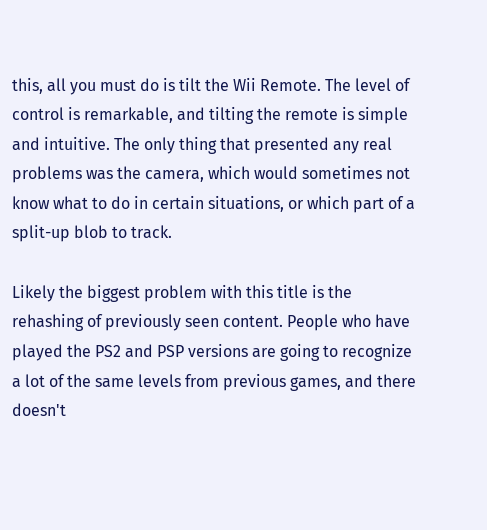this, all you must do is tilt the Wii Remote. The level of control is remarkable, and tilting the remote is simple and intuitive. The only thing that presented any real problems was the camera, which would sometimes not know what to do in certain situations, or which part of a split-up blob to track.

Likely the biggest problem with this title is the rehashing of previously seen content. People who have played the PS2 and PSP versions are going to recognize a lot of the same levels from previous games, and there doesn't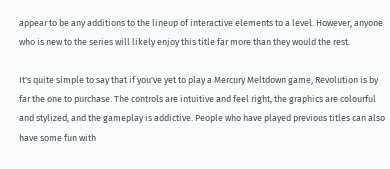appear to be any additions to the lineup of interactive elements to a level. However, anyone who is new to the series will likely enjoy this title far more than they would the rest.

It's quite simple to say that if you've yet to play a Mercury Meltdown game, Revolution is by far the one to purchase. The controls are intuitive and feel right, the graphics are colourful and stylized, and the gameplay is addictive. People who have played previous titles can also have some fun with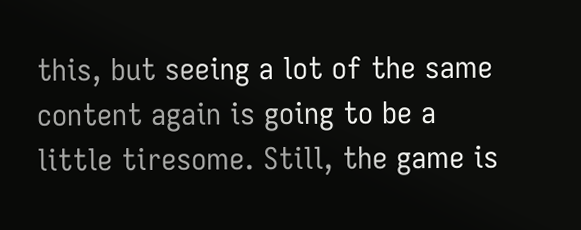this, but seeing a lot of the same content again is going to be a little tiresome. Still, the game is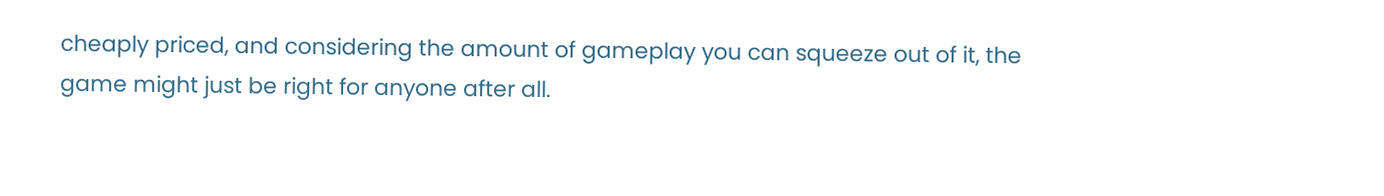cheaply priced, and considering the amount of gameplay you can squeeze out of it, the game might just be right for anyone after all.